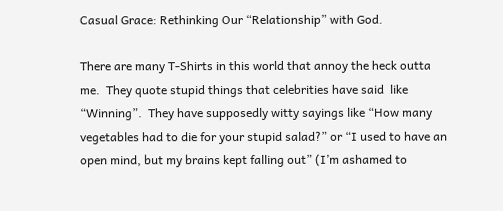Casual Grace: Rethinking Our “Relationship” with God.

There are many T-Shirts in this world that annoy the heck outta me.  They quote stupid things that celebrities have said  like “Winning”.  They have supposedly witty sayings like “How many vegetables had to die for your stupid salad?” or “I used to have an open mind, but my brains kept falling out” (I’m ashamed to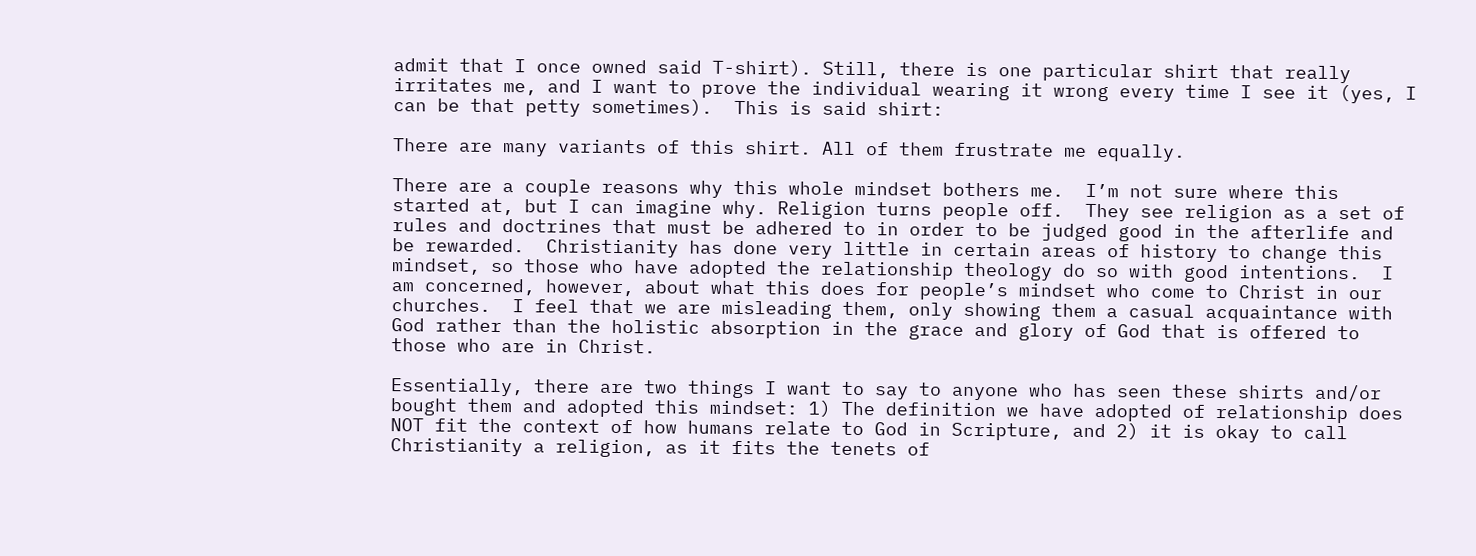admit that I once owned said T-shirt). Still, there is one particular shirt that really irritates me, and I want to prove the individual wearing it wrong every time I see it (yes, I can be that petty sometimes).  This is said shirt:

There are many variants of this shirt. All of them frustrate me equally.

There are a couple reasons why this whole mindset bothers me.  I’m not sure where this started at, but I can imagine why. Religion turns people off.  They see religion as a set of rules and doctrines that must be adhered to in order to be judged good in the afterlife and be rewarded.  Christianity has done very little in certain areas of history to change this mindset, so those who have adopted the relationship theology do so with good intentions.  I am concerned, however, about what this does for people’s mindset who come to Christ in our churches.  I feel that we are misleading them, only showing them a casual acquaintance with God rather than the holistic absorption in the grace and glory of God that is offered to those who are in Christ.

Essentially, there are two things I want to say to anyone who has seen these shirts and/or bought them and adopted this mindset: 1) The definition we have adopted of relationship does NOT fit the context of how humans relate to God in Scripture, and 2) it is okay to call Christianity a religion, as it fits the tenets of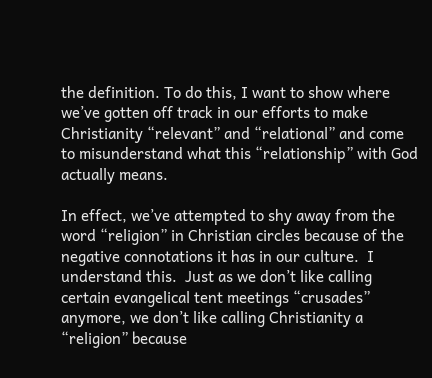the definition. To do this, I want to show where we’ve gotten off track in our efforts to make Christianity “relevant” and “relational” and come to misunderstand what this “relationship” with God actually means.

In effect, we’ve attempted to shy away from the word “religion” in Christian circles because of the negative connotations it has in our culture.  I understand this.  Just as we don’t like calling certain evangelical tent meetings “crusades” anymore, we don’t like calling Christianity a “religion” because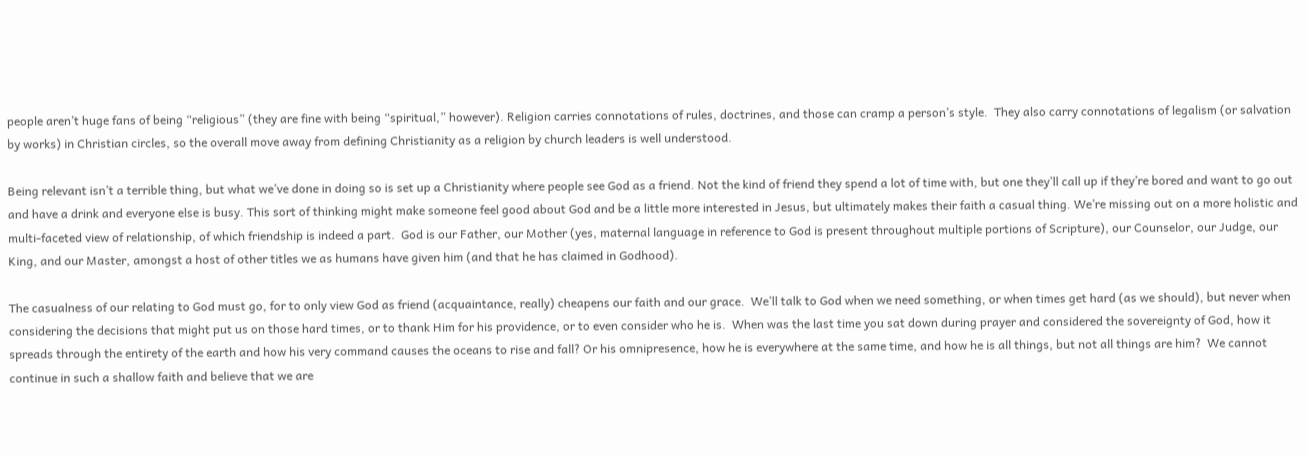people aren’t huge fans of being “religious” (they are fine with being “spiritual,” however). Religion carries connotations of rules, doctrines, and those can cramp a person’s style.  They also carry connotations of legalism (or salvation by works) in Christian circles, so the overall move away from defining Christianity as a religion by church leaders is well understood.

Being relevant isn’t a terrible thing, but what we’ve done in doing so is set up a Christianity where people see God as a friend. Not the kind of friend they spend a lot of time with, but one they’ll call up if they’re bored and want to go out and have a drink and everyone else is busy. This sort of thinking might make someone feel good about God and be a little more interested in Jesus, but ultimately makes their faith a casual thing. We’re missing out on a more holistic and multi-faceted view of relationship, of which friendship is indeed a part.  God is our Father, our Mother (yes, maternal language in reference to God is present throughout multiple portions of Scripture), our Counselor, our Judge, our King, and our Master, amongst a host of other titles we as humans have given him (and that he has claimed in Godhood).

The casualness of our relating to God must go, for to only view God as friend (acquaintance, really) cheapens our faith and our grace.  We’ll talk to God when we need something, or when times get hard (as we should), but never when considering the decisions that might put us on those hard times, or to thank Him for his providence, or to even consider who he is.  When was the last time you sat down during prayer and considered the sovereignty of God, how it spreads through the entirety of the earth and how his very command causes the oceans to rise and fall? Or his omnipresence, how he is everywhere at the same time, and how he is all things, but not all things are him?  We cannot continue in such a shallow faith and believe that we are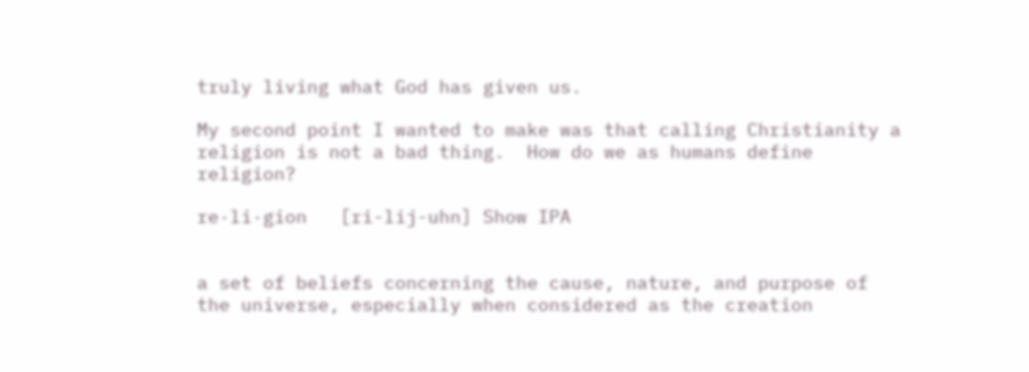truly living what God has given us.

My second point I wanted to make was that calling Christianity a religion is not a bad thing.  How do we as humans define religion?

re·li·gion   [ri-lij-uhn] Show IPA


a set of beliefs concerning the cause, nature, and purpose of the universe, especially when considered as the creation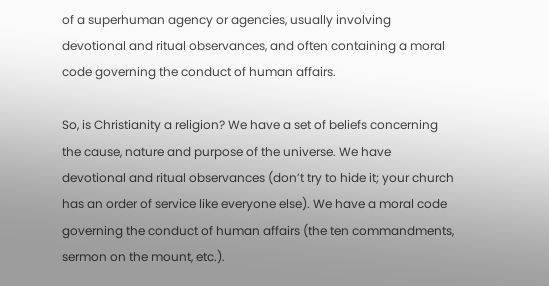of a superhuman agency or agencies, usually involving devotional and ritual observances, and often containing a moral code governing the conduct of human affairs.

So, is Christianity a religion? We have a set of beliefs concerning the cause, nature and purpose of the universe. We have devotional and ritual observances (don’t try to hide it; your church has an order of service like everyone else). We have a moral code governing the conduct of human affairs (the ten commandments, sermon on the mount, etc.).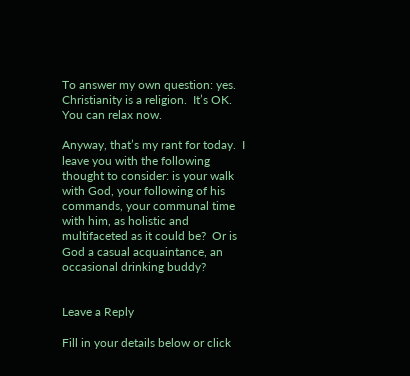To answer my own question: yes.  Christianity is a religion.  It’s OK. You can relax now.

Anyway, that’s my rant for today.  I leave you with the following thought to consider: is your walk with God, your following of his commands, your communal time with him, as holistic and multifaceted as it could be?  Or is God a casual acquaintance, an occasional drinking buddy?


Leave a Reply

Fill in your details below or click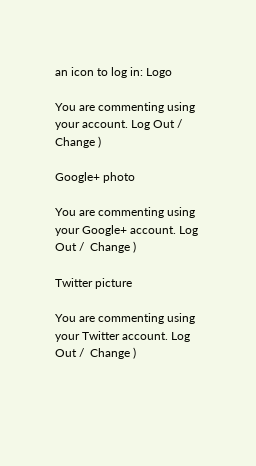an icon to log in: Logo

You are commenting using your account. Log Out /  Change )

Google+ photo

You are commenting using your Google+ account. Log Out /  Change )

Twitter picture

You are commenting using your Twitter account. Log Out /  Change )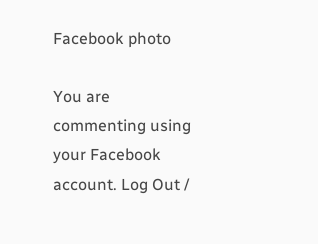Facebook photo

You are commenting using your Facebook account. Log Out /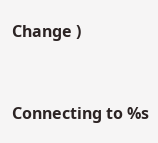Change )


Connecting to %s